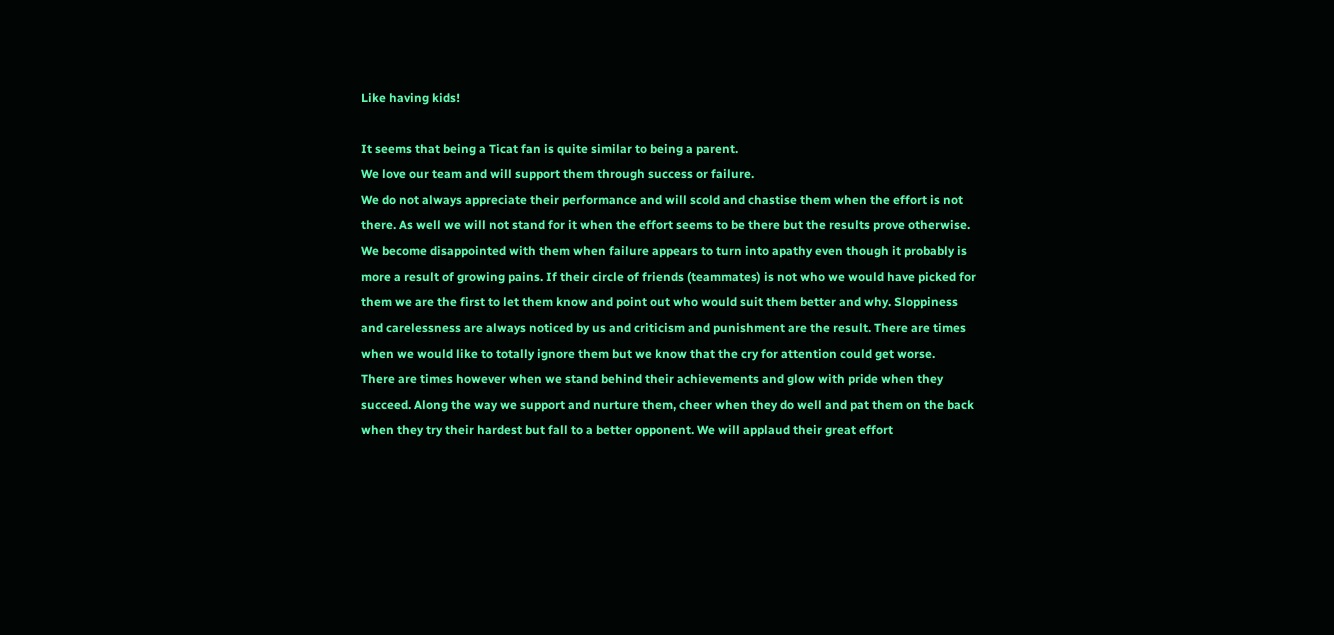Like having kids!

It seems that being a Ticat fan is quite similar to being a parent.
We love our team and will support them through success or failure.
We do not always appreciate their performance and will scold and chastise them when the effort is not there. As well we will not stand for it when the effort seems to be there but the results prove otherwise. We become disappointed with them when failure appears to turn into apathy even though it probably is more a result of growing pains. If their circle of friends (teammates) is not who we would have picked for them we are the first to let them know and point out who would suit them better and why. Sloppiness and carelessness are always noticed by us and criticism and punishment are the result. There are times when we would like to totally ignore them but we know that the cry for attention could get worse.
There are times however when we stand behind their achievements and glow with pride when they succeed. Along the way we support and nurture them, cheer when they do well and pat them on the back when they try their hardest but fall to a better opponent. We will applaud their great effort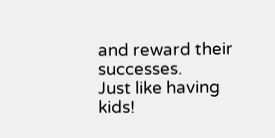and reward their successes.
Just like having kids!